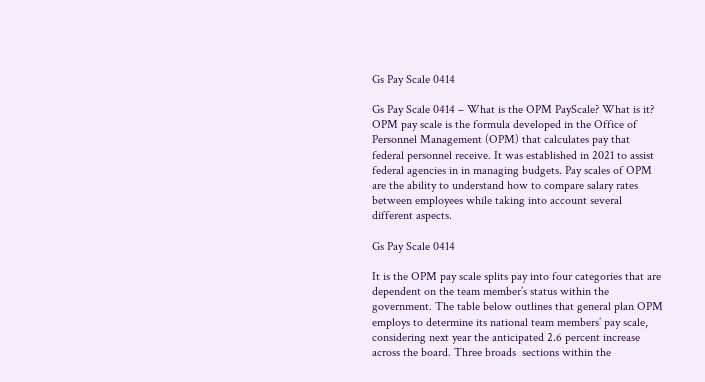Gs Pay Scale 0414

Gs Pay Scale 0414 – What is the OPM PayScale? What is it? OPM pay scale is the formula developed in the Office of Personnel Management (OPM) that calculates pay that federal personnel receive. It was established in 2021 to assist federal agencies in in managing budgets. Pay scales of OPM are the ability to understand how to compare salary rates between employees while taking into account several different aspects.

Gs Pay Scale 0414

It is the OPM pay scale splits pay into four categories that are dependent on the team member’s status within the government. The table below outlines that general plan OPM employs to determine its national team members’ pay scale, considering next year the anticipated 2.6 percent increase across the board. Three broads  sections within the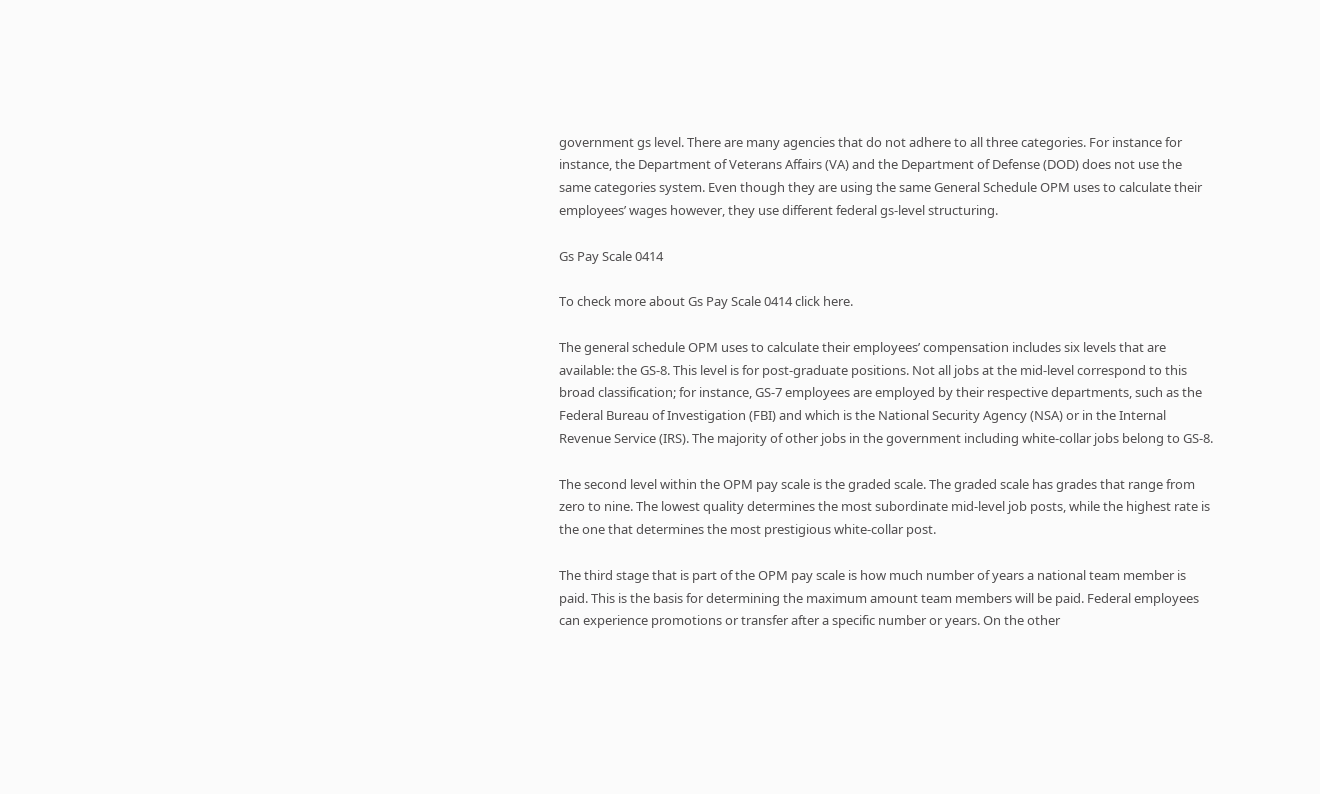government gs level. There are many agencies that do not adhere to all three categories. For instance for instance, the Department of Veterans Affairs (VA) and the Department of Defense (DOD) does not use the same categories system. Even though they are using the same General Schedule OPM uses to calculate their employees’ wages however, they use different federal gs-level structuring.

Gs Pay Scale 0414

To check more about Gs Pay Scale 0414 click here.

The general schedule OPM uses to calculate their employees’ compensation includes six levels that are available: the GS-8. This level is for post-graduate positions. Not all jobs at the mid-level correspond to this broad classification; for instance, GS-7 employees are employed by their respective departments, such as the Federal Bureau of Investigation (FBI) and which is the National Security Agency (NSA) or in the Internal Revenue Service (IRS). The majority of other jobs in the government including white-collar jobs belong to GS-8.

The second level within the OPM pay scale is the graded scale. The graded scale has grades that range from zero to nine. The lowest quality determines the most subordinate mid-level job posts, while the highest rate is the one that determines the most prestigious white-collar post.

The third stage that is part of the OPM pay scale is how much number of years a national team member is paid. This is the basis for determining the maximum amount team members will be paid. Federal employees can experience promotions or transfer after a specific number or years. On the other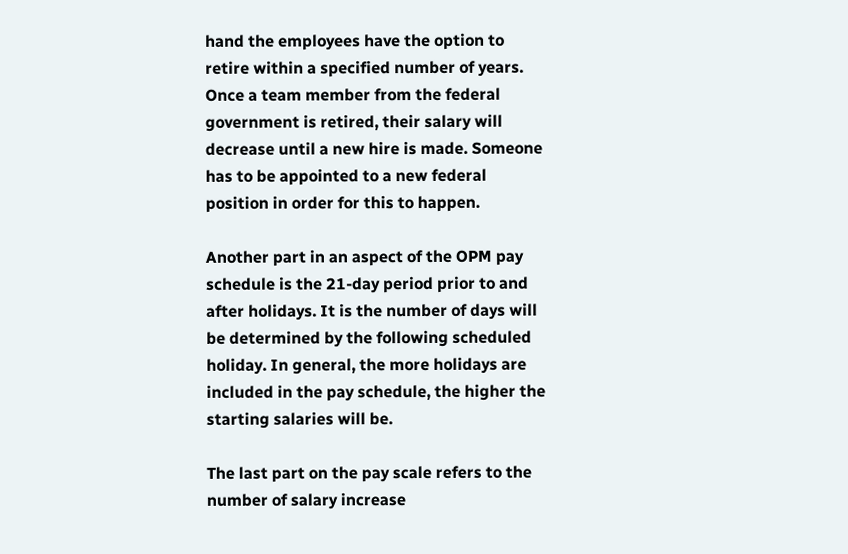hand the employees have the option to retire within a specified number of years. Once a team member from the federal government is retired, their salary will decrease until a new hire is made. Someone has to be appointed to a new federal position in order for this to happen.

Another part in an aspect of the OPM pay schedule is the 21-day period prior to and after holidays. It is the number of days will be determined by the following scheduled holiday. In general, the more holidays are included in the pay schedule, the higher the starting salaries will be.

The last part on the pay scale refers to the number of salary increase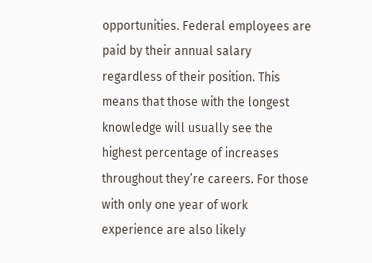opportunities. Federal employees are paid by their annual salary regardless of their position. This means that those with the longest knowledge will usually see the highest percentage of increases throughout they’re careers. For those with only one year of work experience are also likely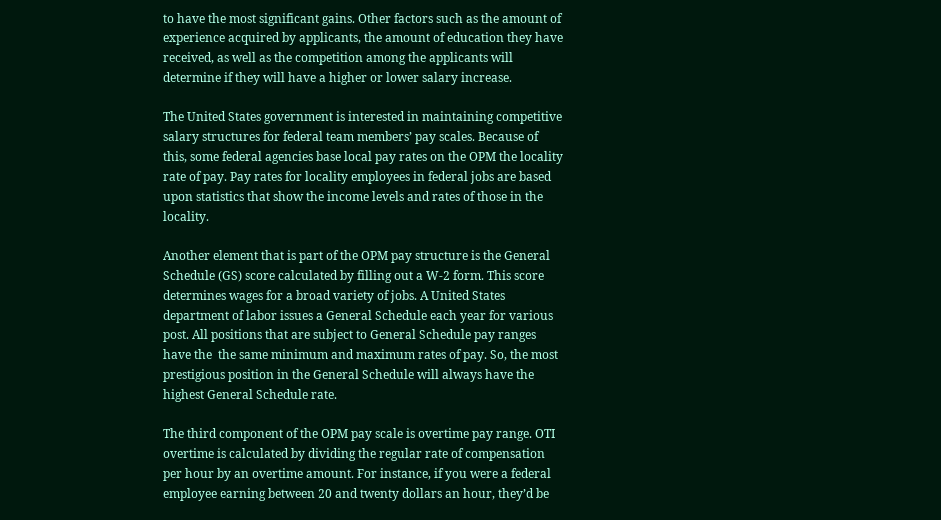to have the most significant gains. Other factors such as the amount of experience acquired by applicants, the amount of education they have received, as well as the competition among the applicants will determine if they will have a higher or lower salary increase.

The United States government is interested in maintaining competitive salary structures for federal team members’ pay scales. Because of this, some federal agencies base local pay rates on the OPM the locality rate of pay. Pay rates for locality employees in federal jobs are based upon statistics that show the income levels and rates of those in the locality.

Another element that is part of the OPM pay structure is the General Schedule (GS) score calculated by filling out a W-2 form. This score determines wages for a broad variety of jobs. A United States department of labor issues a General Schedule each year for various post. All positions that are subject to General Schedule pay ranges have the  the same minimum and maximum rates of pay. So, the most prestigious position in the General Schedule will always have the highest General Schedule rate.

The third component of the OPM pay scale is overtime pay range. OTI overtime is calculated by dividing the regular rate of compensation per hour by an overtime amount. For instance, if you were a federal employee earning between 20 and twenty dollars an hour, they’d be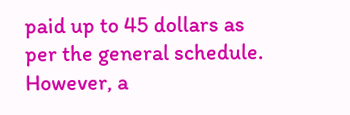paid up to 45 dollars as per the general schedule. However, a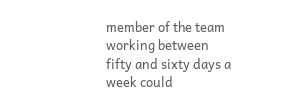member of the team working between fifty and sixty days a week could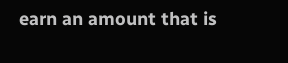earn an amount that is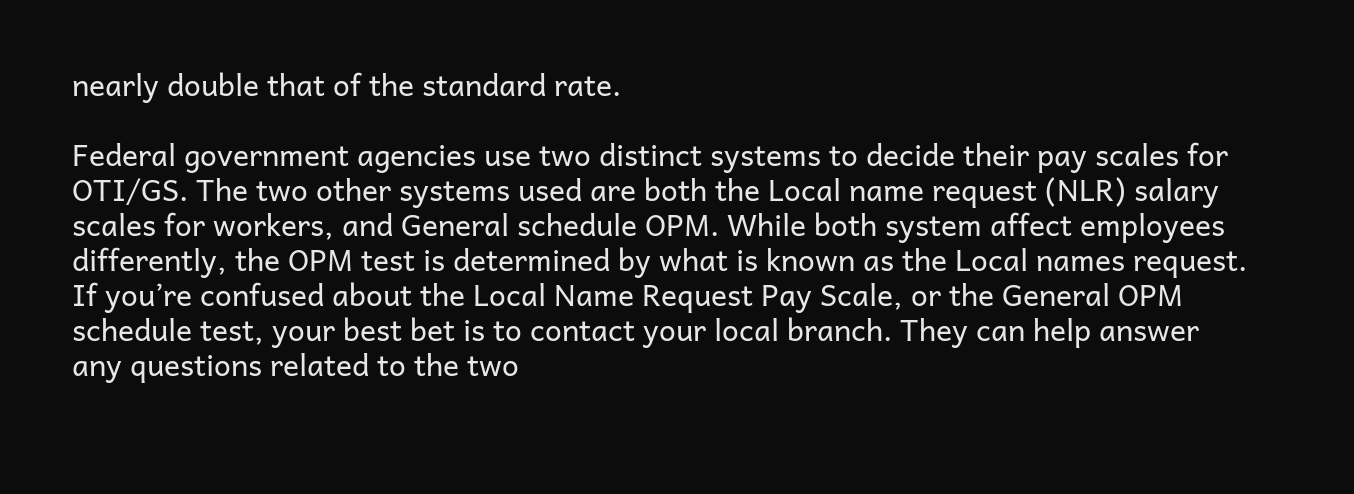nearly double that of the standard rate.

Federal government agencies use two distinct systems to decide their pay scales for OTI/GS. The two other systems used are both the Local name request (NLR) salary scales for workers, and General schedule OPM. While both system affect employees differently, the OPM test is determined by what is known as the Local names request. If you’re confused about the Local Name Request Pay Scale, or the General OPM schedule test, your best bet is to contact your local branch. They can help answer any questions related to the two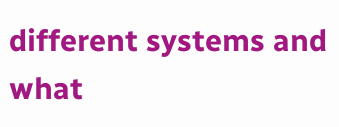different systems and what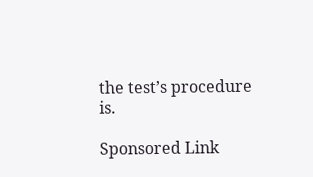the test’s procedure is.

Sponsored Link